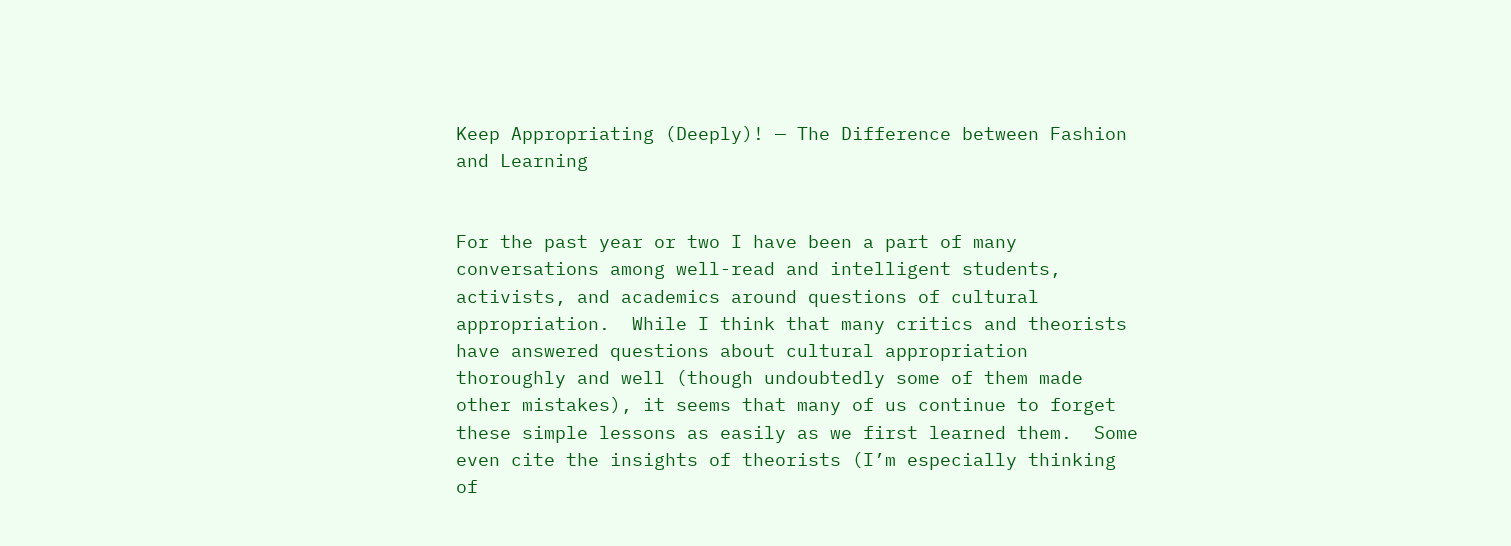Keep Appropriating (Deeply)! — The Difference between Fashion and Learning


For the past year or two I have been a part of many conversations among well-read and intelligent students, activists, and academics around questions of cultural appropriation.  While I think that many critics and theorists have answered questions about cultural appropriation thoroughly and well (though undoubtedly some of them made other mistakes), it seems that many of us continue to forget these simple lessons as easily as we first learned them.  Some even cite the insights of theorists (I’m especially thinking of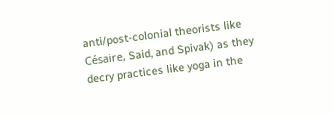anti/post-colonial theorists like Césaire, Said, and Spivak) as they decry practices like yoga in the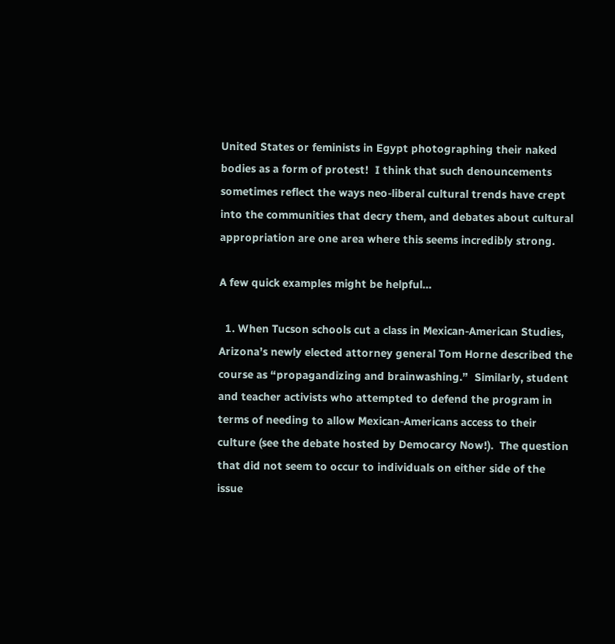United States or feminists in Egypt photographing their naked bodies as a form of protest!  I think that such denouncements sometimes reflect the ways neo-liberal cultural trends have crept into the communities that decry them, and debates about cultural appropriation are one area where this seems incredibly strong.

A few quick examples might be helpful…

  1. When Tucson schools cut a class in Mexican-American Studies, Arizona’s newly elected attorney general Tom Horne described the course as “propagandizing and brainwashing.”  Similarly, student and teacher activists who attempted to defend the program in terms of needing to allow Mexican-Americans access to their culture (see the debate hosted by Democarcy Now!).  The question that did not seem to occur to individuals on either side of the issue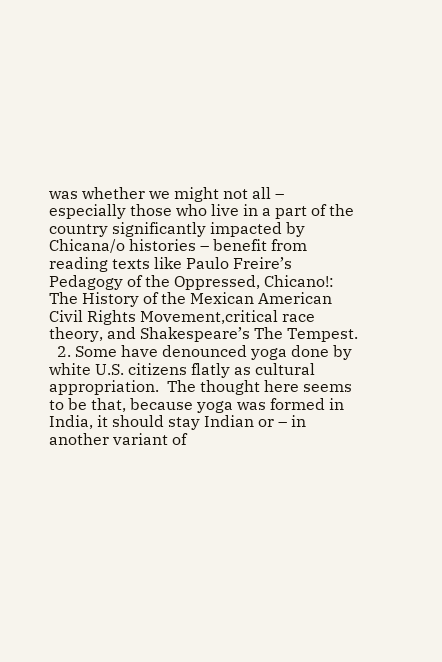was whether we might not all – especially those who live in a part of the country significantly impacted by Chicana/o histories – benefit from reading texts like Paulo Freire’s Pedagogy of the Oppressed, Chicano!: The History of the Mexican American Civil Rights Movement,critical race theory, and Shakespeare’s The Tempest.
  2. Some have denounced yoga done by white U.S. citizens flatly as cultural appropriation.  The thought here seems to be that, because yoga was formed in India, it should stay Indian or – in another variant of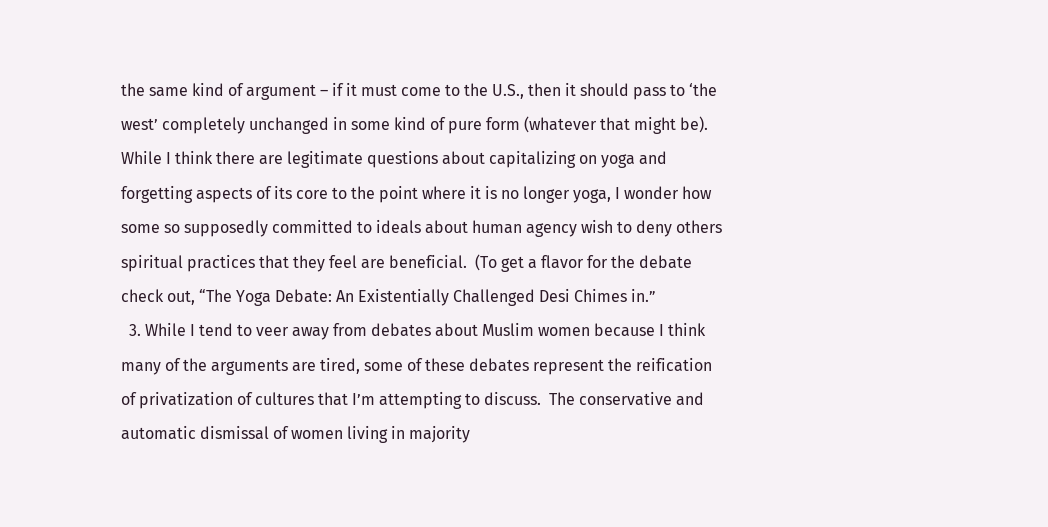the same kind of argument – if it must come to the U.S., then it should pass to ‘the west’ completely unchanged in some kind of pure form (whatever that might be).  While I think there are legitimate questions about capitalizing on yoga and forgetting aspects of its core to the point where it is no longer yoga, I wonder how some so supposedly committed to ideals about human agency wish to deny others spiritual practices that they feel are beneficial.  (To get a flavor for the debate check out, “The Yoga Debate: An Existentially Challenged Desi Chimes in.”
  3. While I tend to veer away from debates about Muslim women because I think many of the arguments are tired, some of these debates represent the reification of privatization of cultures that I’m attempting to discuss.  The conservative and automatic dismissal of women living in majority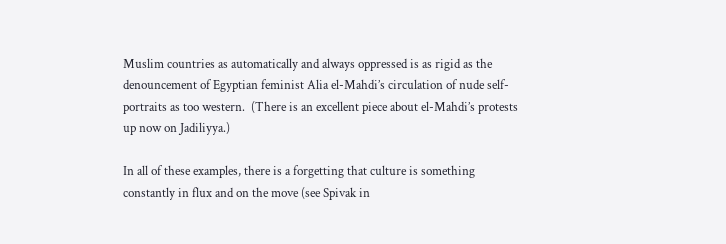Muslim countries as automatically and always oppressed is as rigid as the denouncement of Egyptian feminist Alia el-Mahdi’s circulation of nude self-portraits as too western.  (There is an excellent piece about el-Mahdi’s protests up now on Jadiliyya.)

In all of these examples, there is a forgetting that culture is something constantly in flux and on the move (see Spivak in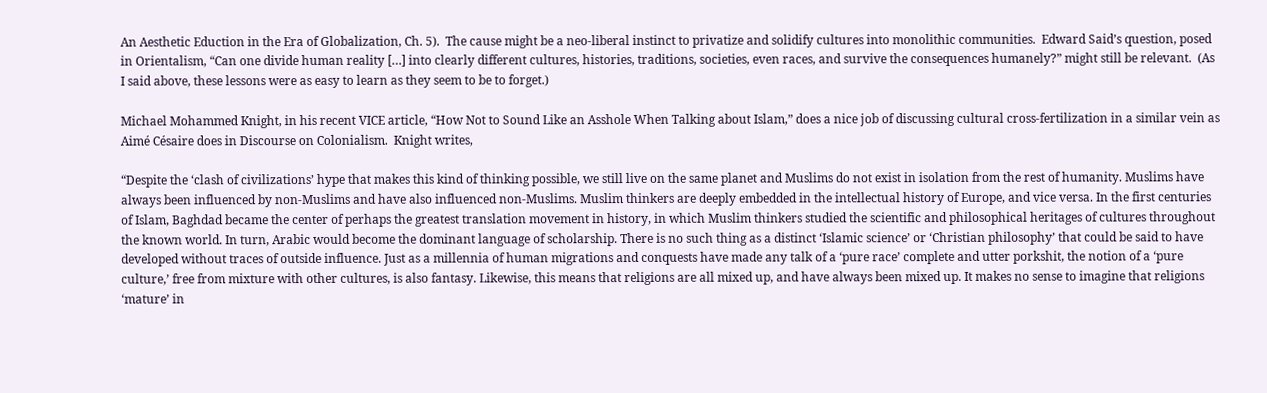An Aesthetic Eduction in the Era of Globalization, Ch. 5).  The cause might be a neo-liberal instinct to privatize and solidify cultures into monolithic communities.  Edward Said’s question, posed in Orientalism, “Can one divide human reality […] into clearly different cultures, histories, traditions, societies, even races, and survive the consequences humanely?” might still be relevant.  (As I said above, these lessons were as easy to learn as they seem to be to forget.)

Michael Mohammed Knight, in his recent VICE article, “How Not to Sound Like an Asshole When Talking about Islam,” does a nice job of discussing cultural cross-fertilization in a similar vein as Aimé Césaire does in Discourse on Colonialism.  Knight writes,

“Despite the ‘clash of civilizations’ hype that makes this kind of thinking possible, we still live on the same planet and Muslims do not exist in isolation from the rest of humanity. Muslims have always been influenced by non-Muslims and have also influenced non-Muslims. Muslim thinkers are deeply embedded in the intellectual history of Europe, and vice versa. In the first centuries of Islam, Baghdad became the center of perhaps the greatest translation movement in history, in which Muslim thinkers studied the scientific and philosophical heritages of cultures throughout the known world. In turn, Arabic would become the dominant language of scholarship. There is no such thing as a distinct ‘Islamic science’ or ‘Christian philosophy’ that could be said to have developed without traces of outside influence. Just as a millennia of human migrations and conquests have made any talk of a ‘pure race’ complete and utter porkshit, the notion of a ‘pure culture,’ free from mixture with other cultures, is also fantasy. Likewise, this means that religions are all mixed up, and have always been mixed up. It makes no sense to imagine that religions ‘mature’ in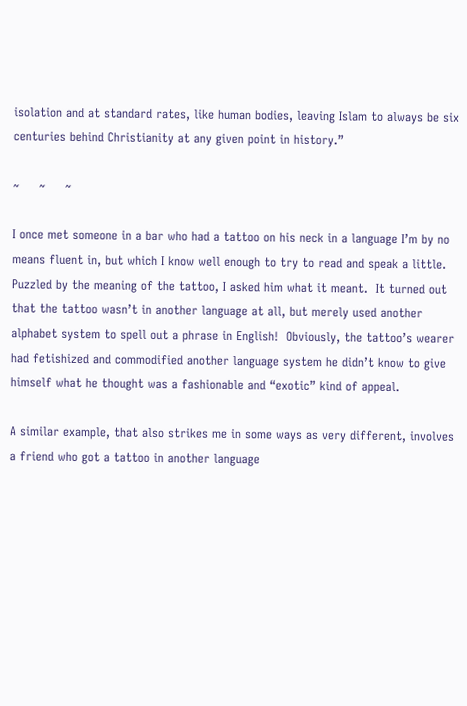isolation and at standard rates, like human bodies, leaving Islam to always be six centuries behind Christianity at any given point in history.”

~     ~     ~

I once met someone in a bar who had a tattoo on his neck in a language I’m by no means fluent in, but which I know well enough to try to read and speak a little.  Puzzled by the meaning of the tattoo, I asked him what it meant.  It turned out that the tattoo wasn’t in another language at all, but merely used another alphabet system to spell out a phrase in English!  Obviously, the tattoo’s wearer had fetishized and commodified another language system he didn’t know to give himself what he thought was a fashionable and “exotic” kind of appeal.

A similar example, that also strikes me in some ways as very different, involves a friend who got a tattoo in another language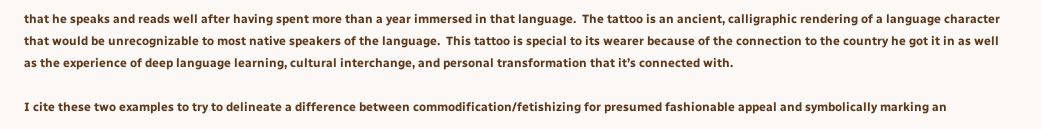that he speaks and reads well after having spent more than a year immersed in that language.  The tattoo is an ancient, calligraphic rendering of a language character that would be unrecognizable to most native speakers of the language.  This tattoo is special to its wearer because of the connection to the country he got it in as well as the experience of deep language learning, cultural interchange, and personal transformation that it’s connected with.

I cite these two examples to try to delineate a difference between commodification/fetishizing for presumed fashionable appeal and symbolically marking an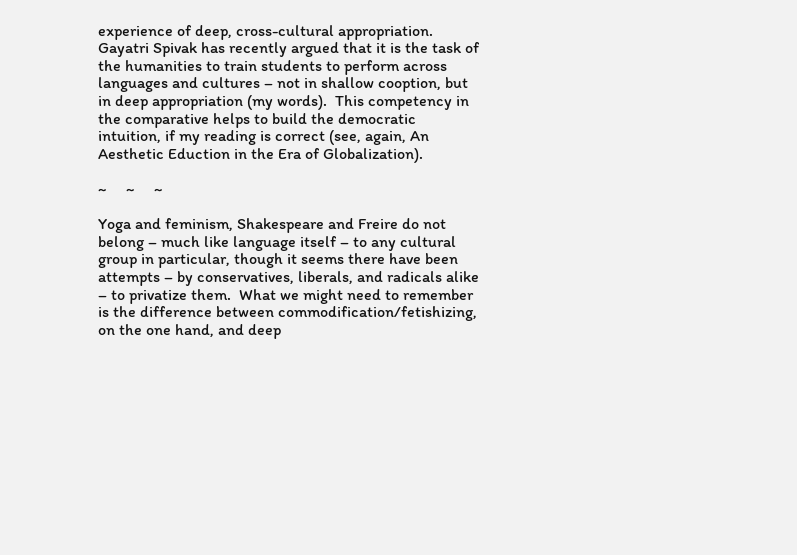experience of deep, cross-cultural appropriation.  Gayatri Spivak has recently argued that it is the task of the humanities to train students to perform across languages and cultures – not in shallow cooption, but in deep appropriation (my words).  This competency in the comparative helps to build the democratic intuition, if my reading is correct (see, again, An Aesthetic Eduction in the Era of Globalization).

~     ~     ~

Yoga and feminism, Shakespeare and Freire do not belong – much like language itself – to any cultural group in particular, though it seems there have been attempts – by conservatives, liberals, and radicals alike – to privatize them.  What we might need to remember is the difference between commodification/fetishizing, on the one hand, and deep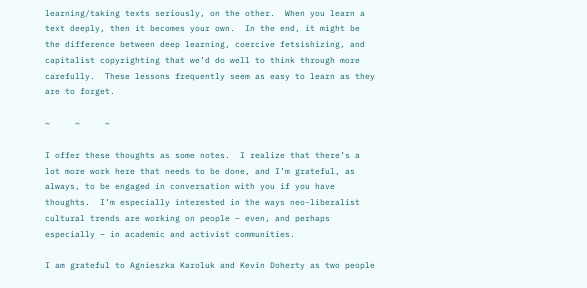learning/taking texts seriously, on the other.  When you learn a text deeply, then it becomes your own.  In the end, it might be the difference between deep learning, coercive fetsishizing, and capitalist copyrighting that we’d do well to think through more carefully.  These lessons frequently seem as easy to learn as they are to forget.

~     ~     ~

I offer these thoughts as some notes.  I realize that there’s a lot more work here that needs to be done, and I’m grateful, as always, to be engaged in conversation with you if you have thoughts.  I’m especially interested in the ways neo-liberalist cultural trends are working on people – even, and perhaps especially – in academic and activist communities.

I am grateful to Agnieszka Karoluk and Kevin Doherty as two people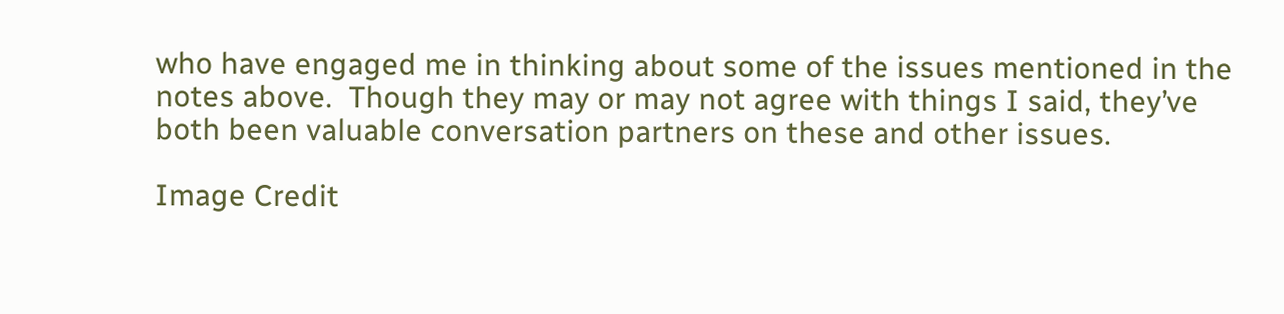who have engaged me in thinking about some of the issues mentioned in the notes above.  Though they may or may not agree with things I said, they’ve both been valuable conversation partners on these and other issues.

Image Credit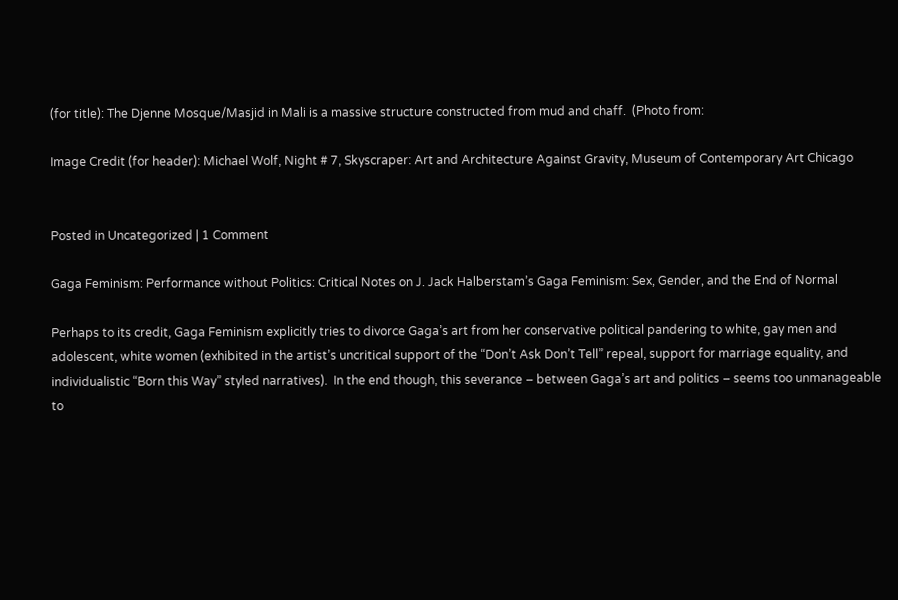(for title): The Djenne Mosque/Masjid in Mali is a massive structure constructed from mud and chaff.  (Photo from:

Image Credit (for header): Michael Wolf, Night # 7, Skyscraper: Art and Architecture Against Gravity, Museum of Contemporary Art Chicago


Posted in Uncategorized | 1 Comment

Gaga Feminism: Performance without Politics: Critical Notes on J. Jack Halberstam’s Gaga Feminism: Sex, Gender, and the End of Normal

Perhaps to its credit, Gaga Feminism explicitly tries to divorce Gaga’s art from her conservative political pandering to white, gay men and adolescent, white women (exhibited in the artist’s uncritical support of the “Don’t Ask Don’t Tell” repeal, support for marriage equality, and individualistic “Born this Way” styled narratives).  In the end though, this severance – between Gaga’s art and politics – seems too unmanageable to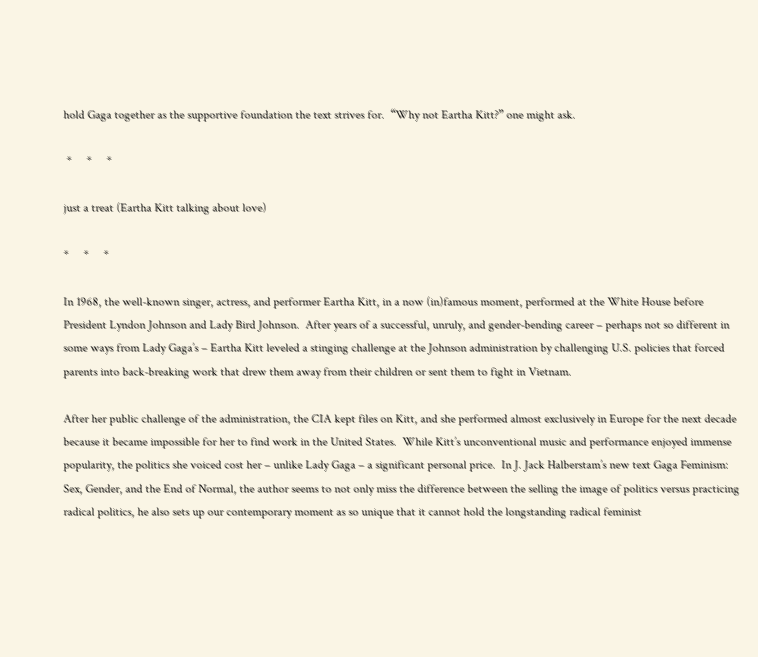hold Gaga together as the supportive foundation the text strives for.  “Why not Eartha Kitt?” one might ask.

 *     *     *

just a treat (Eartha Kitt talking about love)

*     *     *

In 1968, the well-known singer, actress, and performer Eartha Kitt, in a now (in)famous moment, performed at the White House before President Lyndon Johnson and Lady Bird Johnson.  After years of a successful, unruly, and gender-bending career – perhaps not so different in some ways from Lady Gaga’s – Eartha Kitt leveled a stinging challenge at the Johnson administration by challenging U.S. policies that forced parents into back-breaking work that drew them away from their children or sent them to fight in Vietnam.

After her public challenge of the administration, the CIA kept files on Kitt, and she performed almost exclusively in Europe for the next decade because it became impossible for her to find work in the United States.  While Kitt’s unconventional music and performance enjoyed immense popularity, the politics she voiced cost her – unlike Lady Gaga – a significant personal price.  In J. Jack Halberstam’s new text Gaga Feminism: Sex, Gender, and the End of Normal, the author seems to not only miss the difference between the selling the image of politics versus practicing radical politics, he also sets up our contemporary moment as so unique that it cannot hold the longstanding radical feminist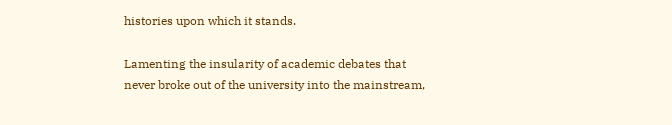histories upon which it stands.

Lamenting the insularity of academic debates that never broke out of the university into the mainstream,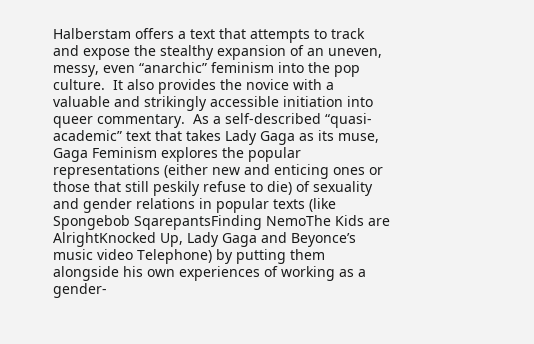Halberstam offers a text that attempts to track and expose the stealthy expansion of an uneven, messy, even “anarchic” feminism into the pop culture.  It also provides the novice with a valuable and strikingly accessible initiation into queer commentary.  As a self-described “quasi-academic” text that takes Lady Gaga as its muse, Gaga Feminism explores the popular representations (either new and enticing ones or those that still peskily refuse to die) of sexuality and gender relations in popular texts (like Spongebob SqarepantsFinding NemoThe Kids are AlrightKnocked Up, Lady Gaga and Beyonce’s music video Telephone) by putting them alongside his own experiences of working as a gender-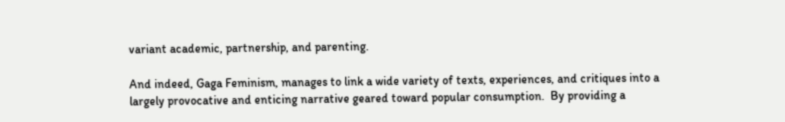variant academic, partnership, and parenting.

And indeed, Gaga Feminism, manages to link a wide variety of texts, experiences, and critiques into a largely provocative and enticing narrative geared toward popular consumption.  By providing a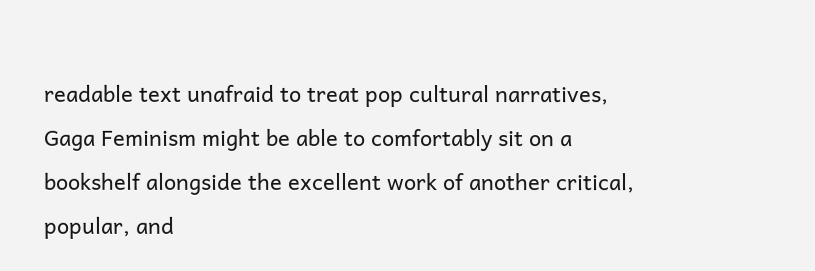readable text unafraid to treat pop cultural narratives, Gaga Feminism might be able to comfortably sit on a bookshelf alongside the excellent work of another critical, popular, and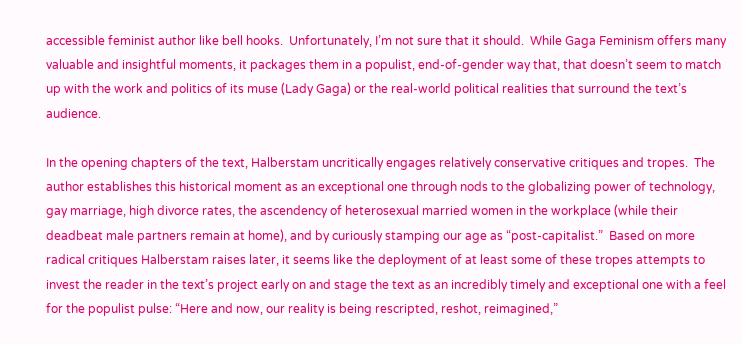accessible feminist author like bell hooks.  Unfortunately, I’m not sure that it should.  While Gaga Feminism offers many valuable and insightful moments, it packages them in a populist, end-of-gender way that, that doesn’t seem to match up with the work and politics of its muse (Lady Gaga) or the real-world political realities that surround the text’s audience.

In the opening chapters of the text, Halberstam uncritically engages relatively conservative critiques and tropes.  The author establishes this historical moment as an exceptional one through nods to the globalizing power of technology, gay marriage, high divorce rates, the ascendency of heterosexual married women in the workplace (while their deadbeat male partners remain at home), and by curiously stamping our age as “post-capitalist.”  Based on more radical critiques Halberstam raises later, it seems like the deployment of at least some of these tropes attempts to invest the reader in the text’s project early on and stage the text as an incredibly timely and exceptional one with a feel for the populist pulse: “Here and now, our reality is being rescripted, reshot, reimagined,”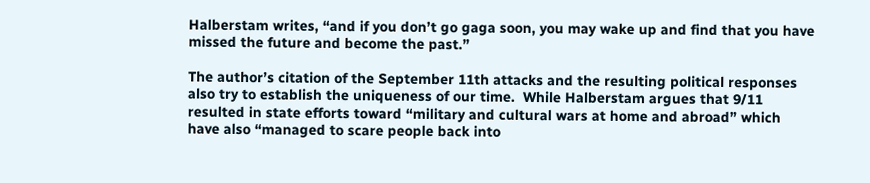Halberstam writes, “and if you don’t go gaga soon, you may wake up and find that you have missed the future and become the past.”

The author’s citation of the September 11th attacks and the resulting political responses also try to establish the uniqueness of our time.  While Halberstam argues that 9/11 resulted in state efforts toward “military and cultural wars at home and abroad” which have also “managed to scare people back into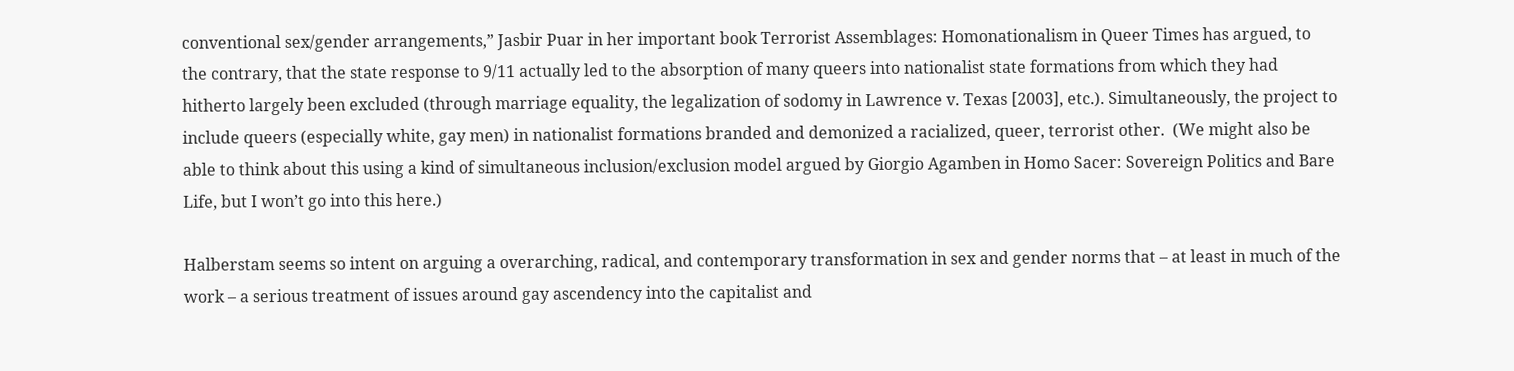conventional sex/gender arrangements,” Jasbir Puar in her important book Terrorist Assemblages: Homonationalism in Queer Times has argued, to the contrary, that the state response to 9/11 actually led to the absorption of many queers into nationalist state formations from which they had hitherto largely been excluded (through marriage equality, the legalization of sodomy in Lawrence v. Texas [2003], etc.). Simultaneously, the project to include queers (especially white, gay men) in nationalist formations branded and demonized a racialized, queer, terrorist other.  (We might also be able to think about this using a kind of simultaneous inclusion/exclusion model argued by Giorgio Agamben in Homo Sacer: Sovereign Politics and Bare Life, but I won’t go into this here.)

Halberstam seems so intent on arguing a overarching, radical, and contemporary transformation in sex and gender norms that – at least in much of the work – a serious treatment of issues around gay ascendency into the capitalist and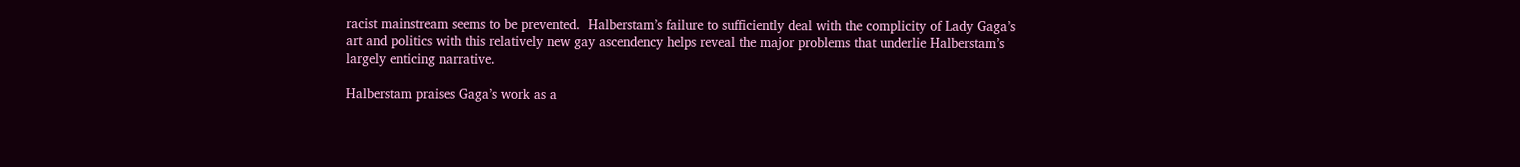racist mainstream seems to be prevented.  Halberstam’s failure to sufficiently deal with the complicity of Lady Gaga’s art and politics with this relatively new gay ascendency helps reveal the major problems that underlie Halberstam’s largely enticing narrative.

Halberstam praises Gaga’s work as a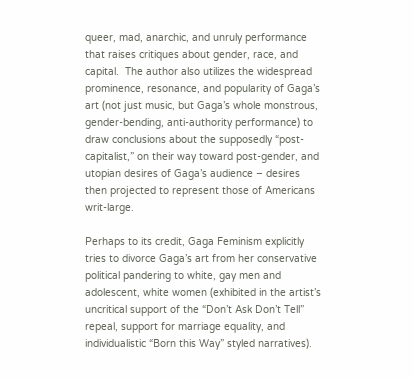queer, mad, anarchic, and unruly performance that raises critiques about gender, race, and capital.  The author also utilizes the widespread prominence, resonance, and popularity of Gaga’s art (not just music, but Gaga’s whole monstrous, gender-bending, anti-authority performance) to draw conclusions about the supposedly “post-capitalist,” on their way toward post-gender, and utopian desires of Gaga’s audience – desires then projected to represent those of Americans writ-large.

Perhaps to its credit, Gaga Feminism explicitly tries to divorce Gaga’s art from her conservative political pandering to white, gay men and adolescent, white women (exhibited in the artist’s uncritical support of the “Don’t Ask Don’t Tell” repeal, support for marriage equality, and individualistic “Born this Way” styled narratives).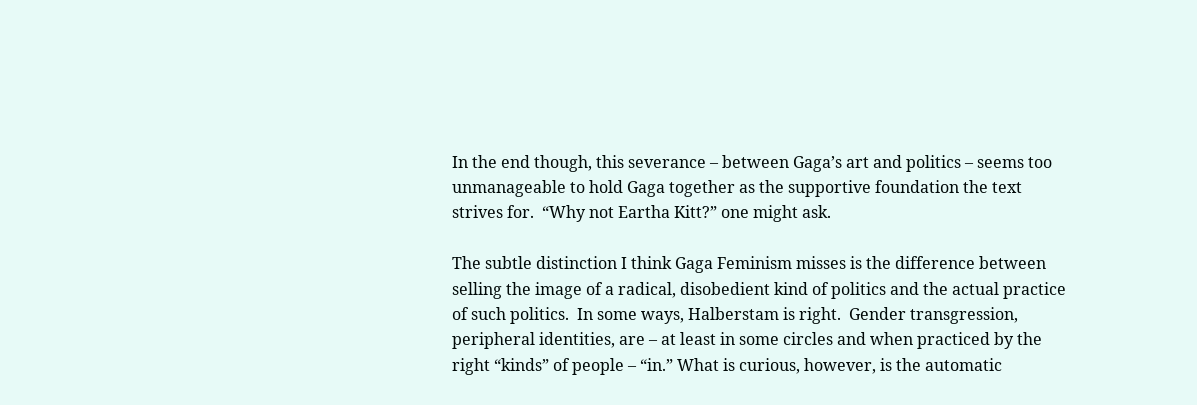In the end though, this severance – between Gaga’s art and politics – seems too unmanageable to hold Gaga together as the supportive foundation the text strives for.  “Why not Eartha Kitt?” one might ask.

The subtle distinction I think Gaga Feminism misses is the difference between selling the image of a radical, disobedient kind of politics and the actual practice of such politics.  In some ways, Halberstam is right.  Gender transgression, peripheral identities, are – at least in some circles and when practiced by the right “kinds” of people – “in.” What is curious, however, is the automatic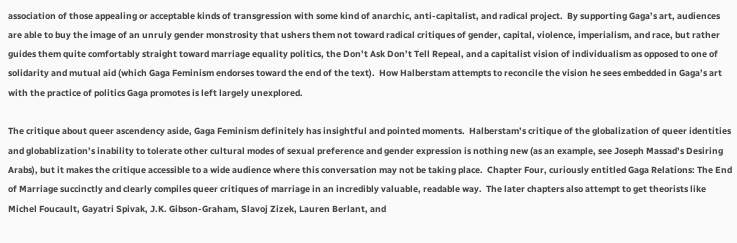association of those appealing or acceptable kinds of transgression with some kind of anarchic, anti-capitalist, and radical project.  By supporting Gaga’s art, audiences are able to buy the image of an unruly gender monstrosity that ushers them not toward radical critiques of gender, capital, violence, imperialism, and race, but rather guides them quite comfortably straight toward marriage equality politics, the Don’t Ask Don’t Tell Repeal, and a capitalist vision of individualism as opposed to one of solidarity and mutual aid (which Gaga Feminism endorses toward the end of the text).  How Halberstam attempts to reconcile the vision he sees embedded in Gaga’s art with the practice of politics Gaga promotes is left largely unexplored.

The critique about queer ascendency aside, Gaga Feminism definitely has insightful and pointed moments.  Halberstam’s critique of the globalization of queer identities and globablization’s inability to tolerate other cultural modes of sexual preference and gender expression is nothing new (as an example, see Joseph Massad’s Desiring Arabs), but it makes the critique accessible to a wide audience where this conversation may not be taking place.  Chapter Four, curiously entitled Gaga Relations: The End of Marriage succinctly and clearly compiles queer critiques of marriage in an incredibly valuable, readable way.  The later chapters also attempt to get theorists like Michel Foucault, Gayatri Spivak, J.K. Gibson-Graham, Slavoj Zizek, Lauren Berlant, and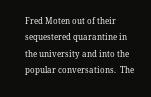Fred Moten out of their sequestered quarantine in the university and into the popular conversations.  The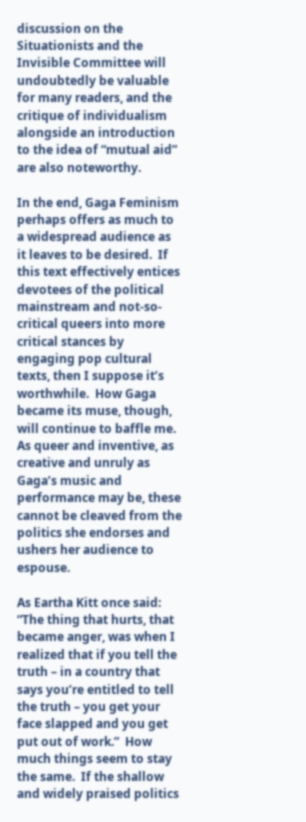discussion on the Situationists and the Invisible Committee will undoubtedly be valuable for many readers, and the critique of individualism alongside an introduction to the idea of “mutual aid” are also noteworthy.

In the end, Gaga Feminism perhaps offers as much to a widespread audience as it leaves to be desired.  If this text effectively entices devotees of the political mainstream and not-so-critical queers into more critical stances by engaging pop cultural texts, then I suppose it’s worthwhile.  How Gaga became its muse, though, will continue to baffle me.  As queer and inventive, as creative and unruly as Gaga’s music and performance may be, these cannot be cleaved from the politics she endorses and ushers her audience to espouse.

As Eartha Kitt once said: “The thing that hurts, that became anger, was when I realized that if you tell the truth – in a country that says you’re entitled to tell the truth – you get your face slapped and you get put out of work.”  How much things seem to stay the same.  If the shallow and widely praised politics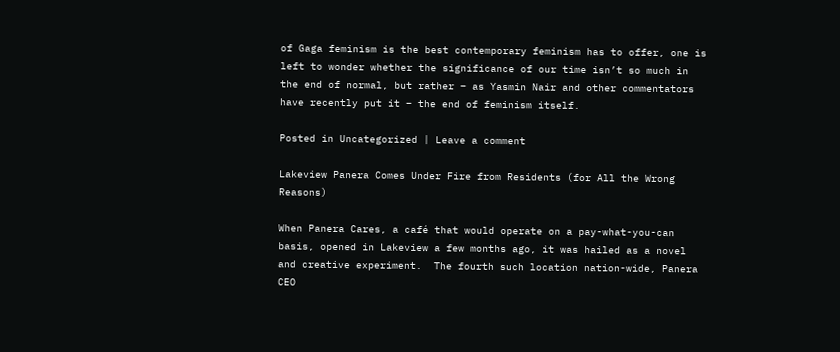of Gaga feminism is the best contemporary feminism has to offer, one is left to wonder whether the significance of our time isn’t so much in the end of normal, but rather – as Yasmin Nair and other commentators have recently put it – the end of feminism itself.

Posted in Uncategorized | Leave a comment

Lakeview Panera Comes Under Fire from Residents (for All the Wrong Reasons)

When Panera Cares, a café that would operate on a pay-what-you-can basis, opened in Lakeview a few months ago, it was hailed as a novel and creative experiment.  The fourth such location nation-wide, Panera CEO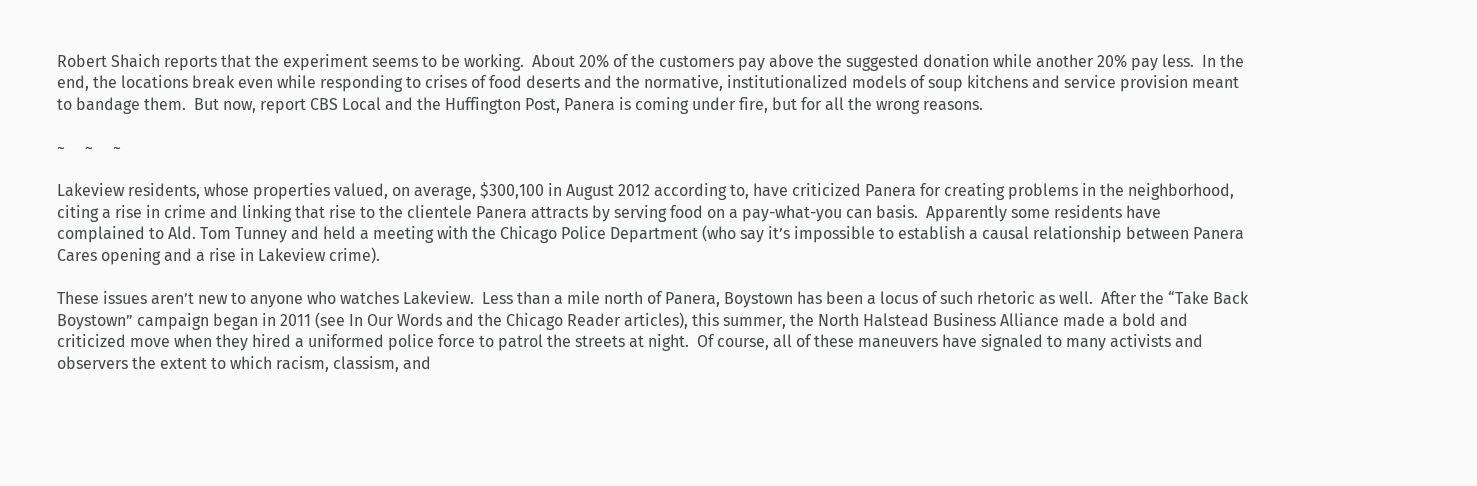Robert Shaich reports that the experiment seems to be working.  About 20% of the customers pay above the suggested donation while another 20% pay less.  In the end, the locations break even while responding to crises of food deserts and the normative, institutionalized models of soup kitchens and service provision meant to bandage them.  But now, report CBS Local and the Huffington Post, Panera is coming under fire, but for all the wrong reasons.

~     ~     ~

Lakeview residents, whose properties valued, on average, $300,100 in August 2012 according to, have criticized Panera for creating problems in the neighborhood, citing a rise in crime and linking that rise to the clientele Panera attracts by serving food on a pay-what-you can basis.  Apparently some residents have complained to Ald. Tom Tunney and held a meeting with the Chicago Police Department (who say it’s impossible to establish a causal relationship between Panera Cares opening and a rise in Lakeview crime).

These issues aren’t new to anyone who watches Lakeview.  Less than a mile north of Panera, Boystown has been a locus of such rhetoric as well.  After the “Take Back Boystown” campaign began in 2011 (see In Our Words and the Chicago Reader articles), this summer, the North Halstead Business Alliance made a bold and criticized move when they hired a uniformed police force to patrol the streets at night.  Of course, all of these maneuvers have signaled to many activists and observers the extent to which racism, classism, and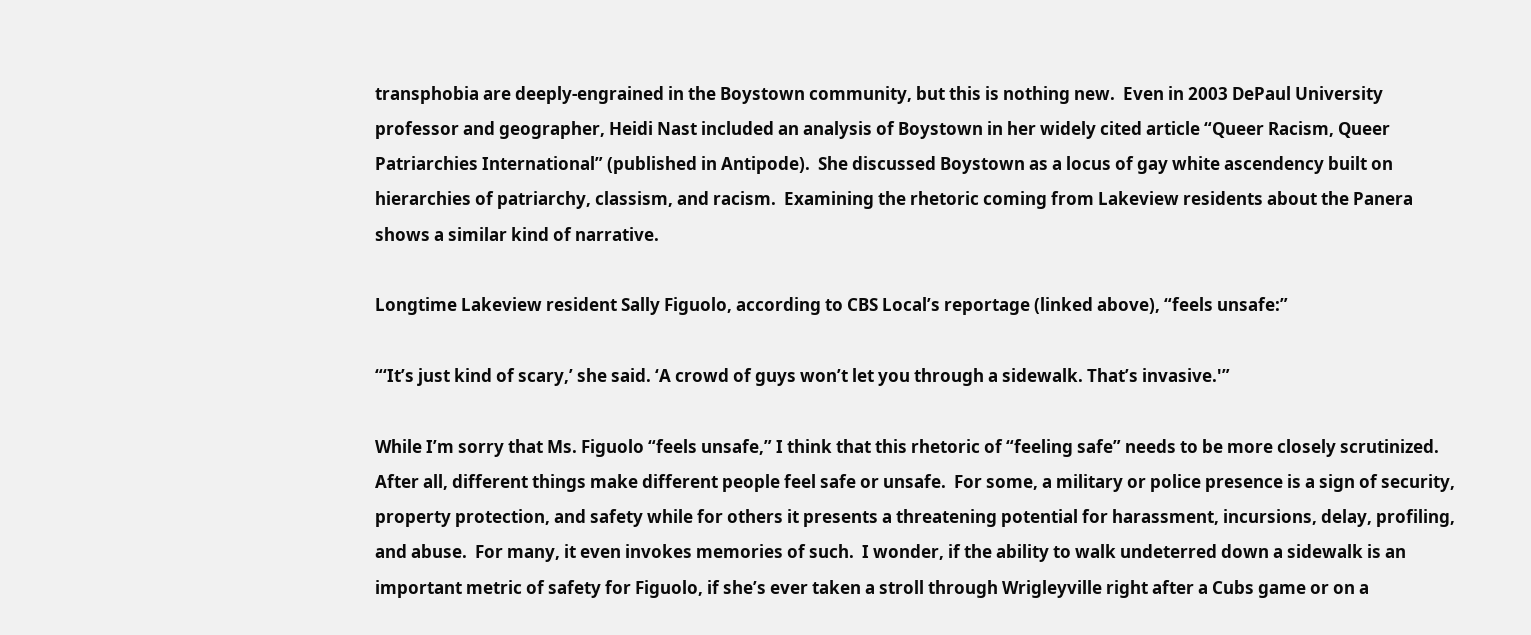transphobia are deeply-engrained in the Boystown community, but this is nothing new.  Even in 2003 DePaul University professor and geographer, Heidi Nast included an analysis of Boystown in her widely cited article “Queer Racism, Queer Patriarchies International” (published in Antipode).  She discussed Boystown as a locus of gay white ascendency built on hierarchies of patriarchy, classism, and racism.  Examining the rhetoric coming from Lakeview residents about the Panera shows a similar kind of narrative.

Longtime Lakeview resident Sally Figuolo, according to CBS Local’s reportage (linked above), “feels unsafe:”

“‘It’s just kind of scary,’ she said. ‘A crowd of guys won’t let you through a sidewalk. That’s invasive.'”

While I’m sorry that Ms. Figuolo “feels unsafe,” I think that this rhetoric of “feeling safe” needs to be more closely scrutinized.  After all, different things make different people feel safe or unsafe.  For some, a military or police presence is a sign of security, property protection, and safety while for others it presents a threatening potential for harassment, incursions, delay, profiling, and abuse.  For many, it even invokes memories of such.  I wonder, if the ability to walk undeterred down a sidewalk is an important metric of safety for Figuolo, if she’s ever taken a stroll through Wrigleyville right after a Cubs game or on a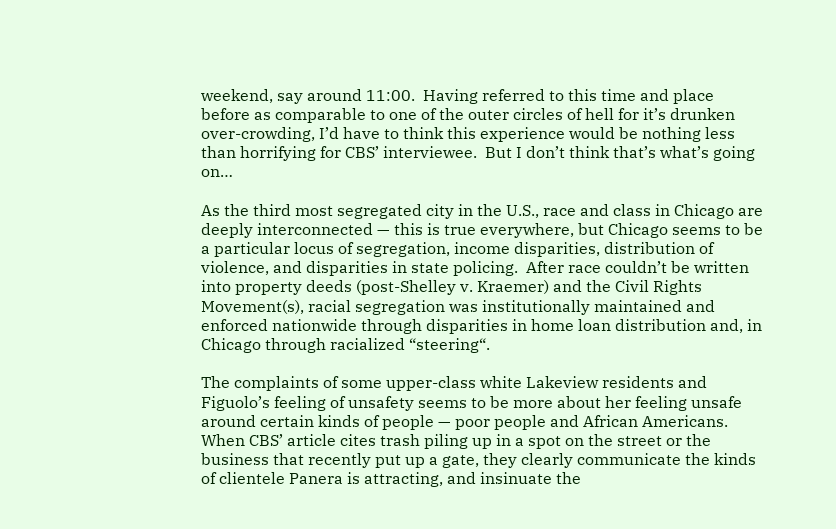weekend, say around 11:00.  Having referred to this time and place before as comparable to one of the outer circles of hell for it’s drunken over-crowding, I’d have to think this experience would be nothing less than horrifying for CBS’ interviewee.  But I don’t think that’s what’s going on…

As the third most segregated city in the U.S., race and class in Chicago are deeply interconnected — this is true everywhere, but Chicago seems to be a particular locus of segregation, income disparities, distribution of violence, and disparities in state policing.  After race couldn’t be written into property deeds (post-Shelley v. Kraemer) and the Civil Rights Movement(s), racial segregation was institutionally maintained and enforced nationwide through disparities in home loan distribution and, in Chicago through racialized “steering“.

The complaints of some upper-class white Lakeview residents and Figuolo’s feeling of unsafety seems to be more about her feeling unsafe around certain kinds of people — poor people and African Americans.  When CBS’ article cites trash piling up in a spot on the street or the business that recently put up a gate, they clearly communicate the kinds of clientele Panera is attracting, and insinuate the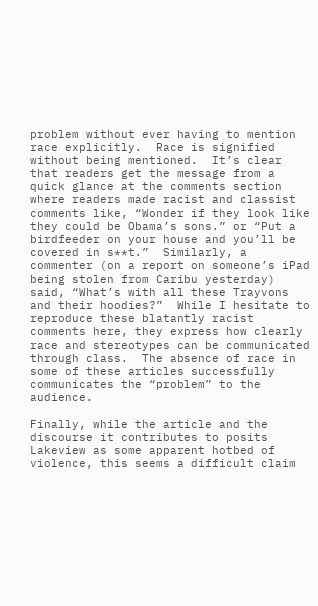problem without ever having to mention race explicitly.  Race is signified without being mentioned.  It’s clear that readers get the message from a quick glance at the comments section where readers made racist and classist comments like, “Wonder if they look like they could be Obama’s sons.” or “Put a birdfeeder on your house and you’ll be covered in s**t.”  Similarly, a commenter (on a report on someone’s iPad being stolen from Caribu yesterday) said, “What’s with all these Trayvons and their hoodies?”  While I hesitate to reproduce these blatantly racist comments here, they express how clearly race and stereotypes can be communicated through class.  The absence of race in some of these articles successfully communicates the “problem” to the audience.

Finally, while the article and the discourse it contributes to posits Lakeview as some apparent hotbed of violence, this seems a difficult claim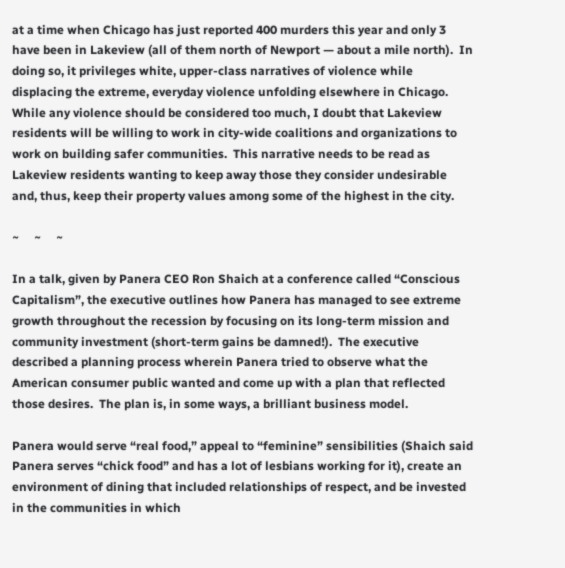at a time when Chicago has just reported 400 murders this year and only 3 have been in Lakeview (all of them north of Newport — about a mile north).  In doing so, it privileges white, upper-class narratives of violence while displacing the extreme, everyday violence unfolding elsewhere in Chicago.  While any violence should be considered too much, I doubt that Lakeview residents will be willing to work in city-wide coalitions and organizations to work on building safer communities.  This narrative needs to be read as Lakeview residents wanting to keep away those they consider undesirable and, thus, keep their property values among some of the highest in the city.

~     ~     ~

In a talk, given by Panera CEO Ron Shaich at a conference called “Conscious Capitalism”, the executive outlines how Panera has managed to see extreme growth throughout the recession by focusing on its long-term mission and community investment (short-term gains be damned!).  The executive described a planning process wherein Panera tried to observe what the American consumer public wanted and come up with a plan that reflected those desires.  The plan is, in some ways, a brilliant business model.

Panera would serve “real food,” appeal to “feminine” sensibilities (Shaich said Panera serves “chick food” and has a lot of lesbians working for it), create an environment of dining that included relationships of respect, and be invested in the communities in which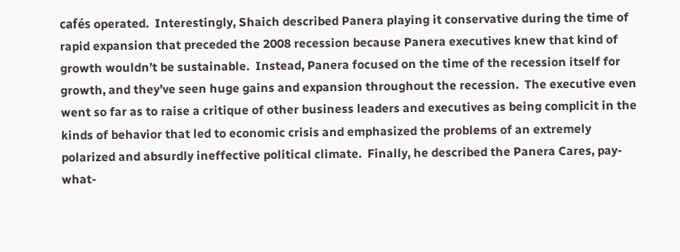cafés operated.  Interestingly, Shaich described Panera playing it conservative during the time of rapid expansion that preceded the 2008 recession because Panera executives knew that kind of growth wouldn’t be sustainable.  Instead, Panera focused on the time of the recession itself for growth, and they’ve seen huge gains and expansion throughout the recession.  The executive even went so far as to raise a critique of other business leaders and executives as being complicit in the kinds of behavior that led to economic crisis and emphasized the problems of an extremely polarized and absurdly ineffective political climate.  Finally, he described the Panera Cares, pay-what-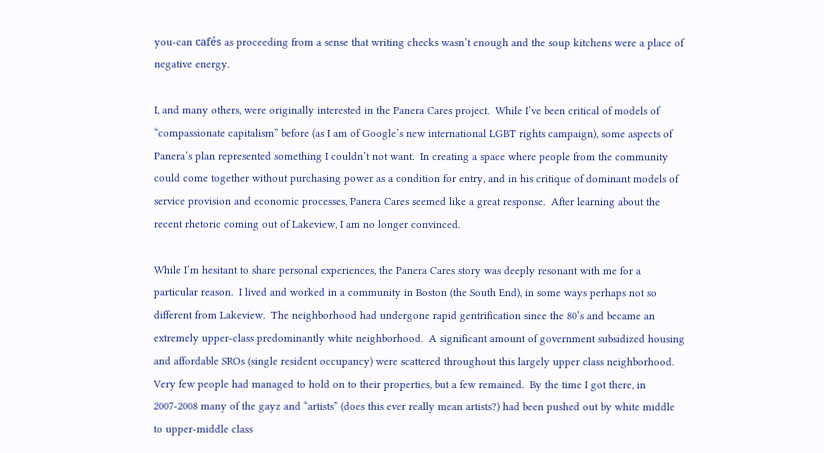you-can cafés as proceeding from a sense that writing checks wasn’t enough and the soup kitchens were a place of negative energy.

I, and many others, were originally interested in the Panera Cares project.  While I’ve been critical of models of “compassionate capitalism” before (as I am of Google’s new international LGBT rights campaign), some aspects of Panera’s plan represented something I couldn’t not want.  In creating a space where people from the community could come together without purchasing power as a condition for entry, and in his critique of dominant models of service provision and economic processes, Panera Cares seemed like a great response.  After learning about the recent rhetoric coming out of Lakeview, I am no longer convinced.

While I’m hesitant to share personal experiences, the Panera Cares story was deeply resonant with me for a particular reason.  I lived and worked in a community in Boston (the South End), in some ways perhaps not so different from Lakeview.  The neighborhood had undergone rapid gentrification since the 80’s and became an extremely upper-class predominantly white neighborhood.  A significant amount of government subsidized housing and affordable SROs (single resident occupancy) were scattered throughout this largely upper class neighborhood.  Very few people had managed to hold on to their properties, but a few remained.  By the time I got there, in 2007-2008 many of the gayz and “artists” (does this ever really mean artists?) had been pushed out by white middle to upper-middle class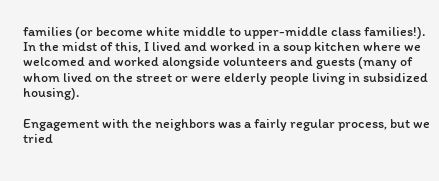families (or become white middle to upper-middle class families!). In the midst of this, I lived and worked in a soup kitchen where we welcomed and worked alongside volunteers and guests (many of whom lived on the street or were elderly people living in subsidized housing).

Engagement with the neighbors was a fairly regular process, but we tried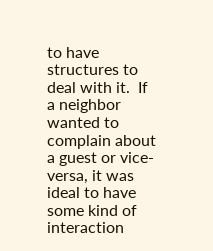to have structures to deal with it.  If a neighbor wanted to complain about a guest or vice-versa, it was ideal to have some kind of interaction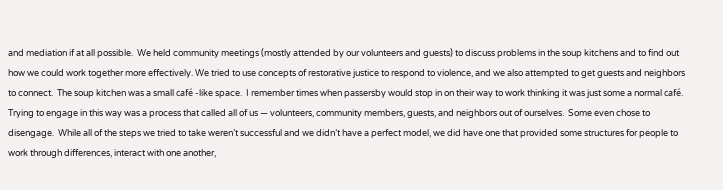and mediation if at all possible.  We held community meetings (mostly attended by our volunteers and guests) to discuss problems in the soup kitchens and to find out how we could work together more effectively. We tried to use concepts of restorative justice to respond to violence, and we also attempted to get guests and neighbors to connect.  The soup kitchen was a small café -like space.  I remember times when passersby would stop in on their way to work thinking it was just some a normal café.  Trying to engage in this way was a process that called all of us — volunteers, community members, guests, and neighbors out of ourselves.  Some even chose to disengage.  While all of the steps we tried to take weren’t successful and we didn’t have a perfect model, we did have one that provided some structures for people to work through differences, interact with one another,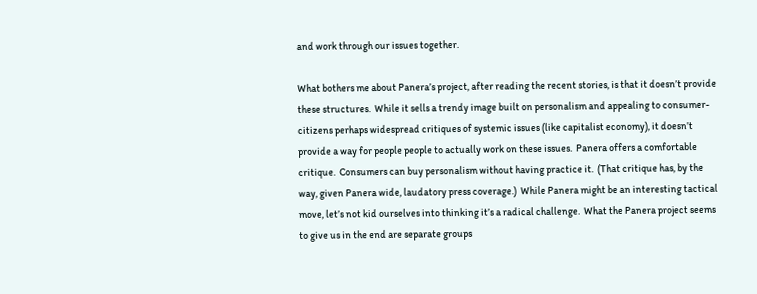and work through our issues together.

What bothers me about Panera’s project, after reading the recent stories, is that it doesn’t provide these structures.  While it sells a trendy image built on personalism and appealing to consumer-citizens perhaps widespread critiques of systemic issues (like capitalist economy), it doesn’t provide a way for people people to actually work on these issues.  Panera offers a comfortable critique.  Consumers can buy personalism without having practice it.  (That critique has, by the way, given Panera wide, laudatory press coverage.)  While Panera might be an interesting tactical move, let’s not kid ourselves into thinking it’s a radical challenge.  What the Panera project seems to give us in the end are separate groups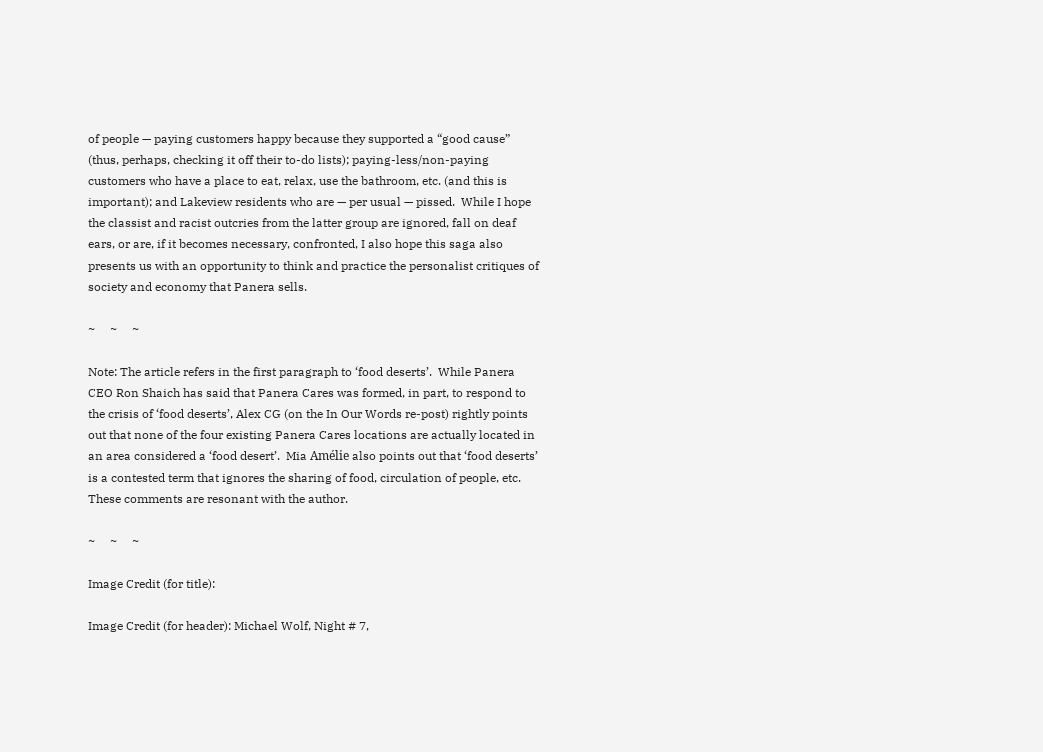of people — paying customers happy because they supported a “good cause” (thus, perhaps, checking it off their to-do lists); paying-less/non-paying customers who have a place to eat, relax, use the bathroom, etc. (and this is important); and Lakeview residents who are — per usual — pissed.  While I hope the classist and racist outcries from the latter group are ignored, fall on deaf ears, or are, if it becomes necessary, confronted, I also hope this saga also presents us with an opportunity to think and practice the personalist critiques of society and economy that Panera sells.

~     ~     ~

Note: The article refers in the first paragraph to ‘food deserts’.  While Panera CEO Ron Shaich has said that Panera Cares was formed, in part, to respond to the crisis of ‘food deserts’, Alex CG (on the In Our Words re-post) rightly points out that none of the four existing Panera Cares locations are actually located in an area considered a ‘food desert’.  Mia Amélie also points out that ‘food deserts’ is a contested term that ignores the sharing of food, circulation of people, etc.  These comments are resonant with the author.

~     ~     ~

Image Credit (for title):

Image Credit (for header): Michael Wolf, Night # 7,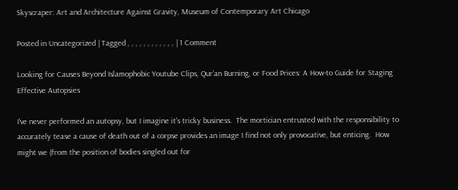Skyscraper: Art and Architecture Against Gravity, Museum of Contemporary Art Chicago

Posted in Uncategorized | Tagged , , , , , , , , , , , , | 1 Comment

Looking for Causes Beyond Islamophobic Youtube Clips, Qur’an Burning, or Food Prices: A How-to Guide for Staging Effective Autopsies

I’ve never performed an autopsy, but I imagine it’s tricky business.  The mortician entrusted with the responsibility to accurately tease a cause of death out of a corpse provides an image I find not only provocative, but enticing.  How might we (from the position of bodies singled out for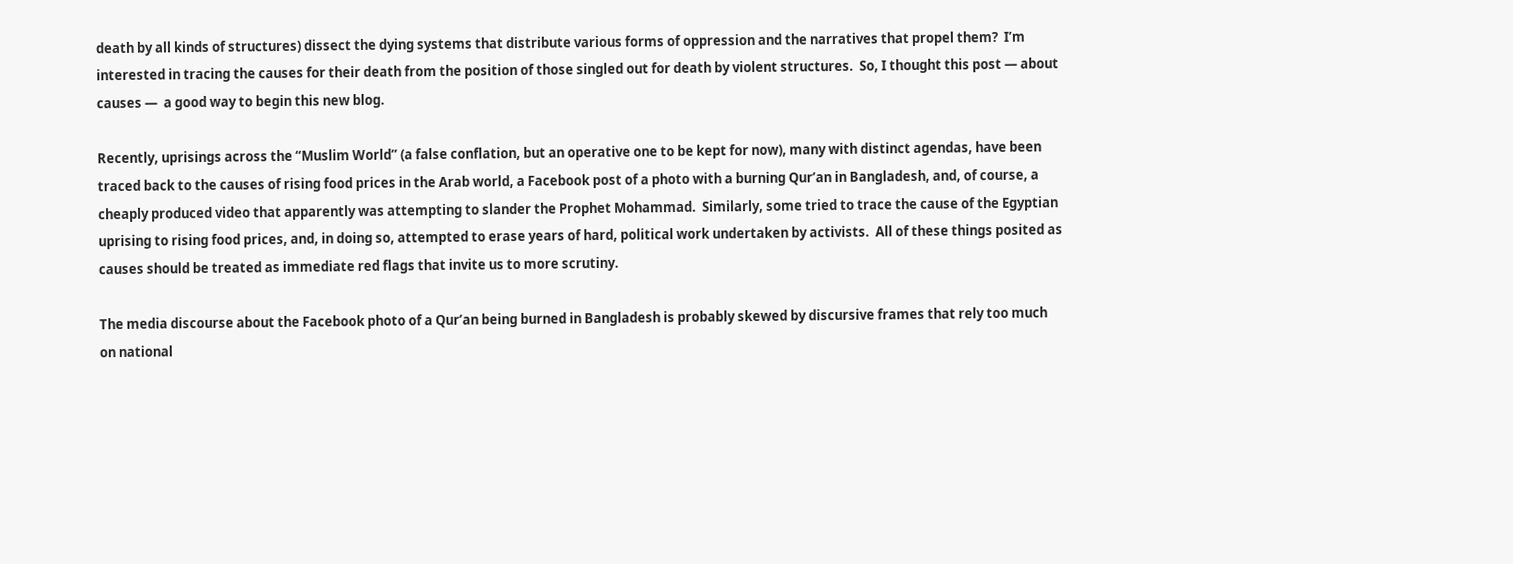death by all kinds of structures) dissect the dying systems that distribute various forms of oppression and the narratives that propel them?  I’m interested in tracing the causes for their death from the position of those singled out for death by violent structures.  So, I thought this post — about causes —  a good way to begin this new blog.

Recently, uprisings across the “Muslim World” (a false conflation, but an operative one to be kept for now), many with distinct agendas, have been traced back to the causes of rising food prices in the Arab world, a Facebook post of a photo with a burning Qur’an in Bangladesh, and, of course, a cheaply produced video that apparently was attempting to slander the Prophet Mohammad.  Similarly, some tried to trace the cause of the Egyptian uprising to rising food prices, and, in doing so, attempted to erase years of hard, political work undertaken by activists.  All of these things posited as causes should be treated as immediate red flags that invite us to more scrutiny.

The media discourse about the Facebook photo of a Qur’an being burned in Bangladesh is probably skewed by discursive frames that rely too much on national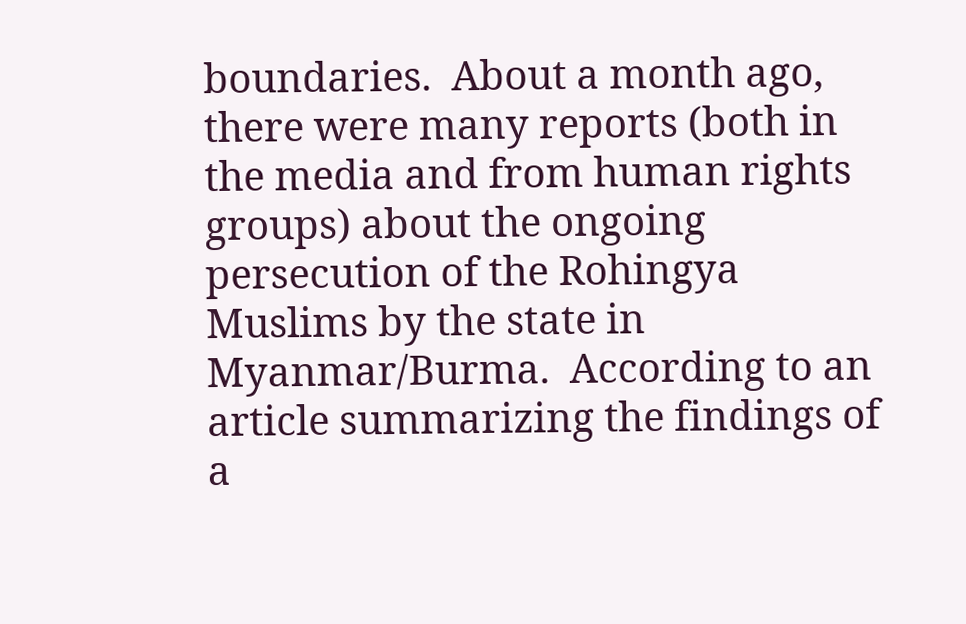boundaries.  About a month ago, there were many reports (both in the media and from human rights groups) about the ongoing persecution of the Rohingya Muslims by the state in Myanmar/Burma.  According to an article summarizing the findings of a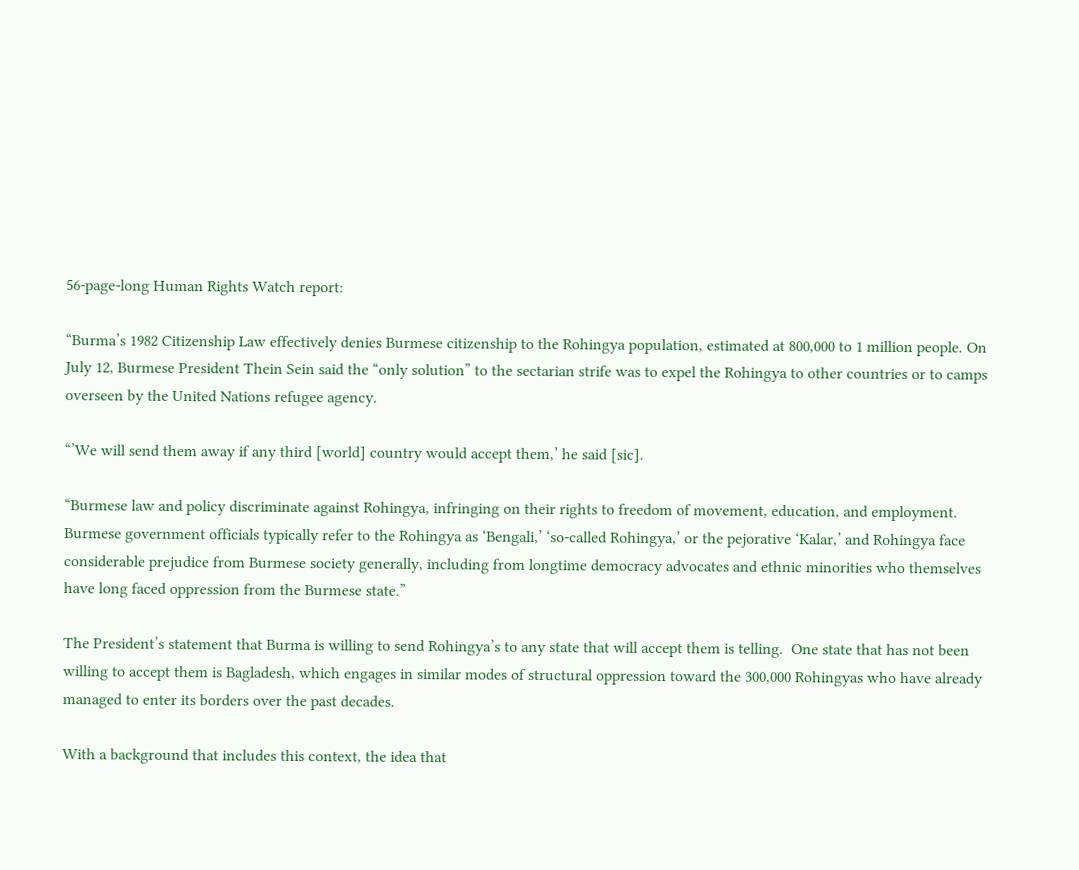56-page-long Human Rights Watch report:

“Burma’s 1982 Citizenship Law effectively denies Burmese citizenship to the Rohingya population, estimated at 800,000 to 1 million people. On July 12, Burmese President Thein Sein said the “only solution” to the sectarian strife was to expel the Rohingya to other countries or to camps overseen by the United Nations refugee agency.

“’We will send them away if any third [world] country would accept them,’ he said [sic].

“Burmese law and policy discriminate against Rohingya, infringing on their rights to freedom of movement, education, and employment. Burmese government officials typically refer to the Rohingya as ‘Bengali,’ ‘so-called Rohingya,’ or the pejorative ‘Kalar,’ and Rohingya face considerable prejudice from Burmese society generally, including from longtime democracy advocates and ethnic minorities who themselves have long faced oppression from the Burmese state.”

The President’s statement that Burma is willing to send Rohingya’s to any state that will accept them is telling.  One state that has not been willing to accept them is Bagladesh, which engages in similar modes of structural oppression toward the 300,000 Rohingyas who have already managed to enter its borders over the past decades.

With a background that includes this context, the idea that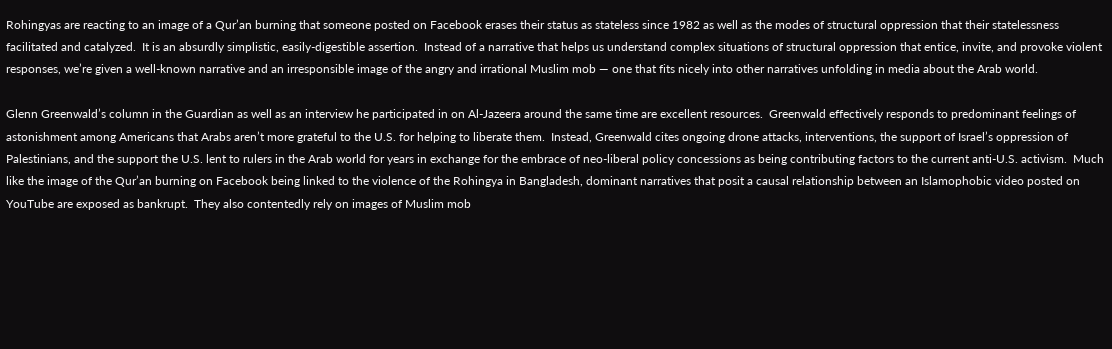Rohingyas are reacting to an image of a Qur’an burning that someone posted on Facebook erases their status as stateless since 1982 as well as the modes of structural oppression that their statelessness facilitated and catalyzed.  It is an absurdly simplistic, easily-digestible assertion.  Instead of a narrative that helps us understand complex situations of structural oppression that entice, invite, and provoke violent responses, we’re given a well-known narrative and an irresponsible image of the angry and irrational Muslim mob — one that fits nicely into other narratives unfolding in media about the Arab world.

Glenn Greenwald’s column in the Guardian as well as an interview he participated in on Al-Jazeera around the same time are excellent resources.  Greenwald effectively responds to predominant feelings of astonishment among Americans that Arabs aren’t more grateful to the U.S. for helping to liberate them.  Instead, Greenwald cites ongoing drone attacks, interventions, the support of Israel’s oppression of Palestinians, and the support the U.S. lent to rulers in the Arab world for years in exchange for the embrace of neo-liberal policy concessions as being contributing factors to the current anti-U.S. activism.  Much like the image of the Qur’an burning on Facebook being linked to the violence of the Rohingya in Bangladesh, dominant narratives that posit a causal relationship between an Islamophobic video posted on YouTube are exposed as bankrupt.  They also contentedly rely on images of Muslim mob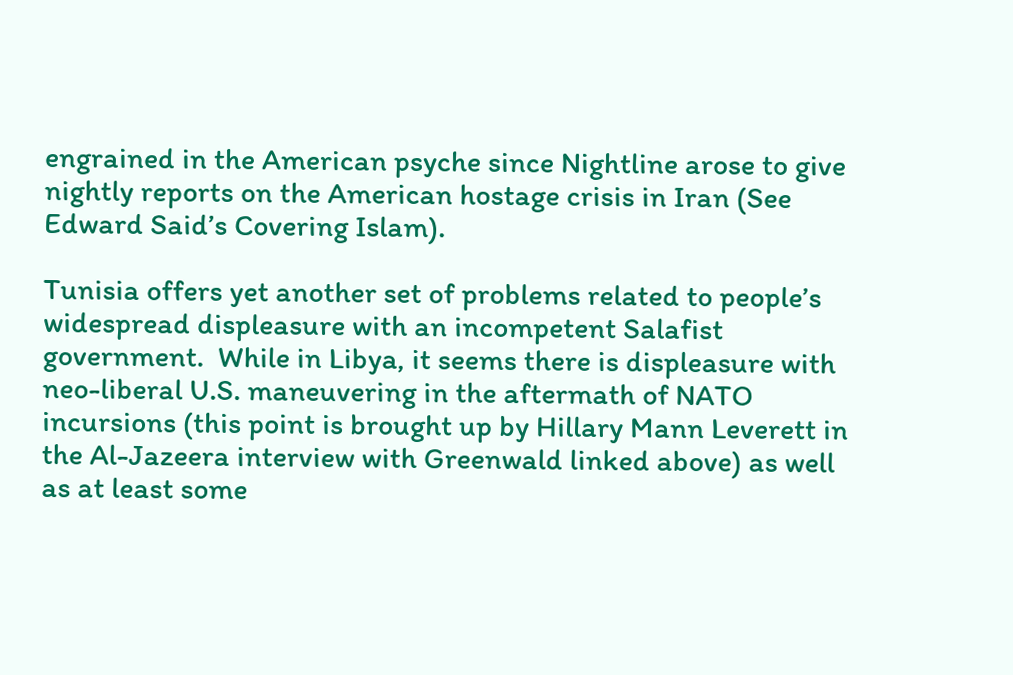engrained in the American psyche since Nightline arose to give nightly reports on the American hostage crisis in Iran (See Edward Said’s Covering Islam).

Tunisia offers yet another set of problems related to people’s widespread displeasure with an incompetent Salafist government.  While in Libya, it seems there is displeasure with neo-liberal U.S. maneuvering in the aftermath of NATO incursions (this point is brought up by Hillary Mann Leverett in the Al-Jazeera interview with Greenwald linked above) as well as at least some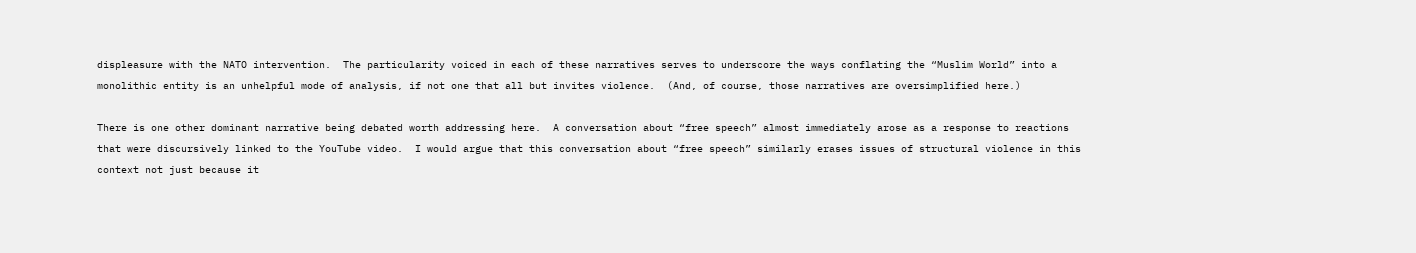displeasure with the NATO intervention.  The particularity voiced in each of these narratives serves to underscore the ways conflating the “Muslim World” into a monolithic entity is an unhelpful mode of analysis, if not one that all but invites violence.  (And, of course, those narratives are oversimplified here.)

There is one other dominant narrative being debated worth addressing here.  A conversation about “free speech” almost immediately arose as a response to reactions that were discursively linked to the YouTube video.  I would argue that this conversation about “free speech” similarly erases issues of structural violence in this context not just because it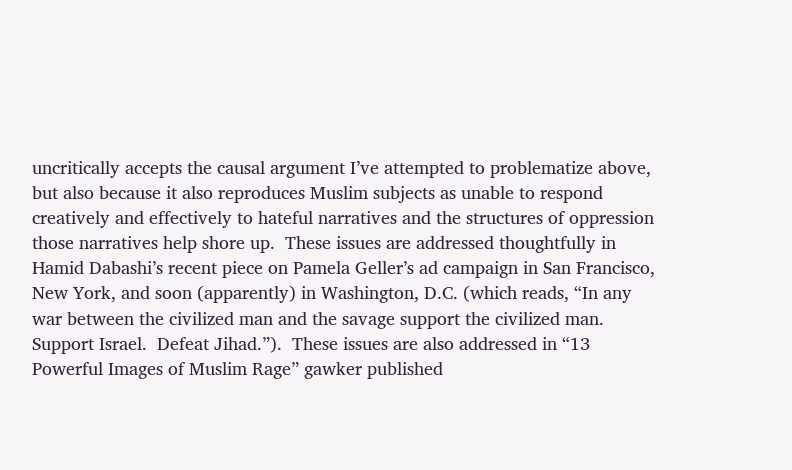uncritically accepts the causal argument I’ve attempted to problematize above, but also because it also reproduces Muslim subjects as unable to respond creatively and effectively to hateful narratives and the structures of oppression those narratives help shore up.  These issues are addressed thoughtfully in Hamid Dabashi’s recent piece on Pamela Geller’s ad campaign in San Francisco, New York, and soon (apparently) in Washington, D.C. (which reads, “In any war between the civilized man and the savage support the civilized man.  Support Israel.  Defeat Jihad.”).  These issues are also addressed in “13 Powerful Images of Muslim Rage” gawker published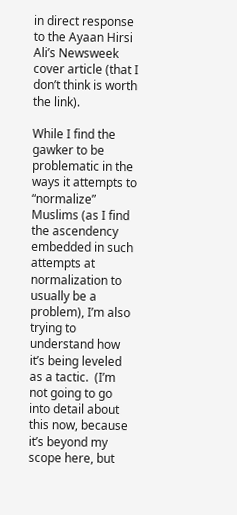in direct response to the Ayaan Hirsi Ali’s Newsweek cover article (that I don’t think is worth the link).

While I find the gawker to be problematic in the ways it attempts to “normalize” Muslims (as I find the ascendency embedded in such attempts at normalization to usually be a problem), I’m also trying to understand how it’s being leveled as a tactic.  (I’m not going to go into detail about this now, because it’s beyond my scope here, but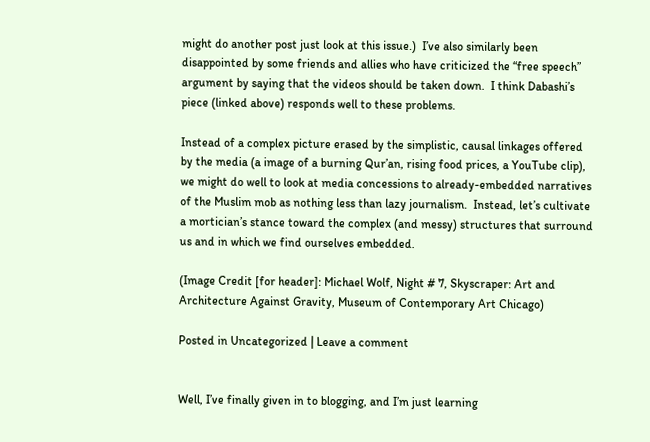might do another post just look at this issue.)  I’ve also similarly been disappointed by some friends and allies who have criticized the “free speech” argument by saying that the videos should be taken down.  I think Dabashi’s piece (linked above) responds well to these problems.

Instead of a complex picture erased by the simplistic, causal linkages offered by the media (a image of a burning Qur’an, rising food prices, a YouTube clip), we might do well to look at media concessions to already-embedded narratives of the Muslim mob as nothing less than lazy journalism.  Instead, let’s cultivate a mortician’s stance toward the complex (and messy) structures that surround us and in which we find ourselves embedded.

(Image Credit [for header]: Michael Wolf, Night # 7, Skyscraper: Art and Architecture Against Gravity, Museum of Contemporary Art Chicago)

Posted in Uncategorized | Leave a comment


Well, I’ve finally given in to blogging, and I’m just learning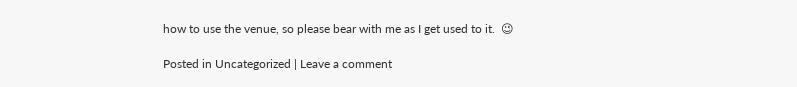how to use the venue, so please bear with me as I get used to it.  😉

Posted in Uncategorized | Leave a comment